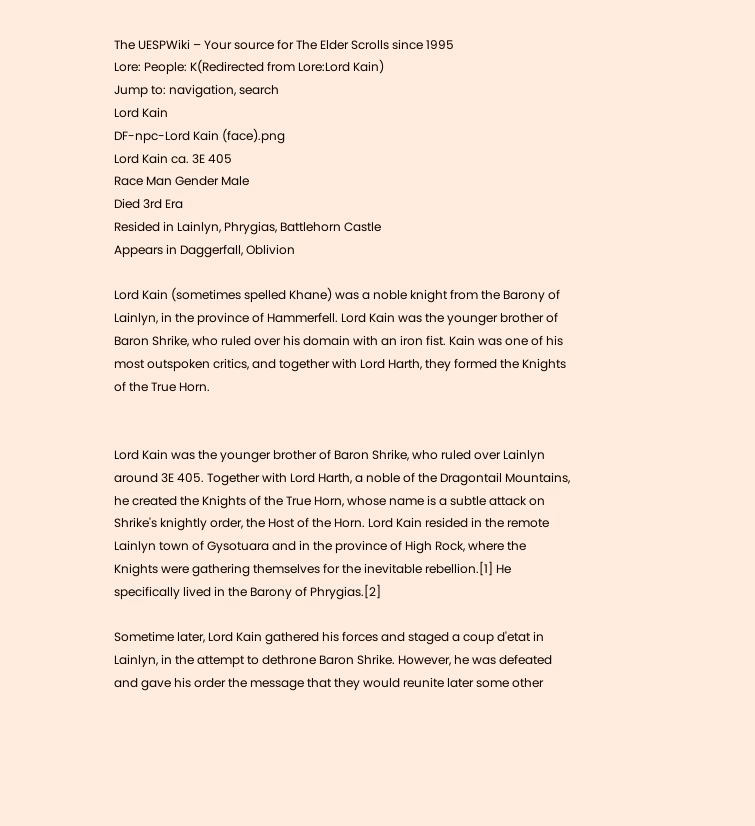The UESPWiki – Your source for The Elder Scrolls since 1995
Lore: People: K(Redirected from Lore:Lord Kain)
Jump to: navigation, search
Lord Kain
DF-npc-Lord Kain (face).png
Lord Kain ca. 3E 405
Race Man Gender Male
Died 3rd Era
Resided in Lainlyn, Phrygias, Battlehorn Castle
Appears in Daggerfall, Oblivion

Lord Kain (sometimes spelled Khane) was a noble knight from the Barony of Lainlyn, in the province of Hammerfell. Lord Kain was the younger brother of Baron Shrike, who ruled over his domain with an iron fist. Kain was one of his most outspoken critics, and together with Lord Harth, they formed the Knights of the True Horn.


Lord Kain was the younger brother of Baron Shrike, who ruled over Lainlyn around 3E 405. Together with Lord Harth, a noble of the Dragontail Mountains, he created the Knights of the True Horn, whose name is a subtle attack on Shrike's knightly order, the Host of the Horn. Lord Kain resided in the remote Lainlyn town of Gysotuara and in the province of High Rock, where the Knights were gathering themselves for the inevitable rebellion.[1] He specifically lived in the Barony of Phrygias.[2]

Sometime later, Lord Kain gathered his forces and staged a coup d'etat in Lainlyn, in the attempt to dethrone Baron Shrike. However, he was defeated and gave his order the message that they would reunite later some other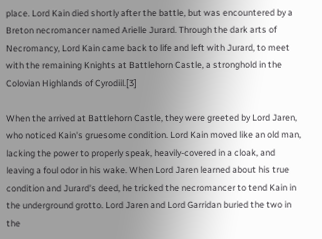place. Lord Kain died shortly after the battle, but was encountered by a Breton necromancer named Arielle Jurard. Through the dark arts of Necromancy, Lord Kain came back to life and left with Jurard, to meet with the remaining Knights at Battlehorn Castle, a stronghold in the Colovian Highlands of Cyrodiil.[3]

When the arrived at Battlehorn Castle, they were greeted by Lord Jaren, who noticed Kain's gruesome condition. Lord Kain moved like an old man, lacking the power to properly speak, heavily-covered in a cloak, and leaving a foul odor in his wake. When Lord Jaren learned about his true condition and Jurard's deed, he tricked the necromancer to tend Kain in the underground grotto. Lord Jaren and Lord Garridan buried the two in the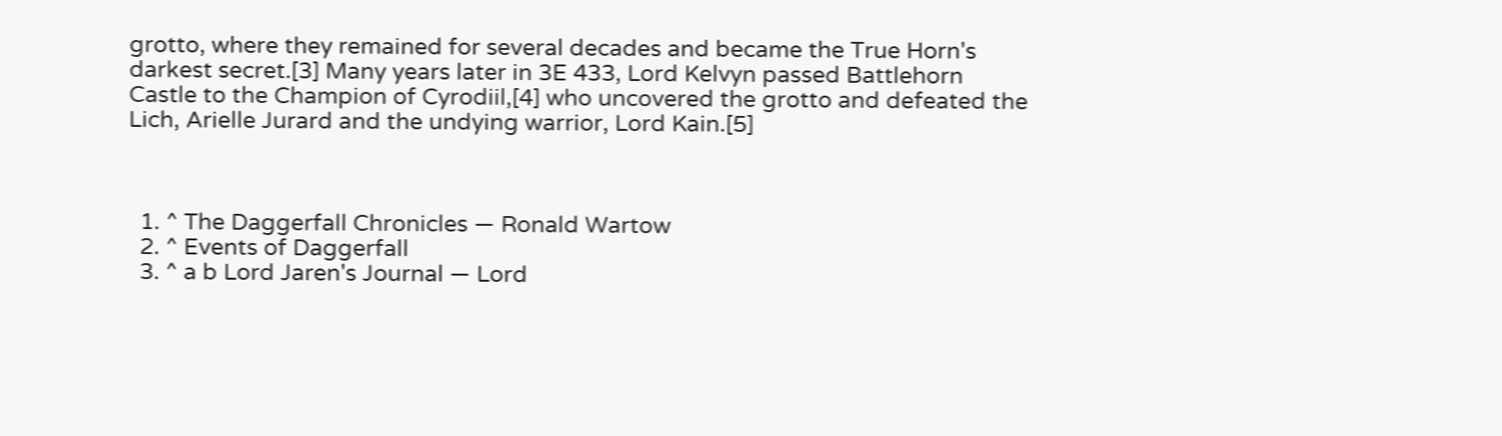grotto, where they remained for several decades and became the True Horn's darkest secret.[3] Many years later in 3E 433, Lord Kelvyn passed Battlehorn Castle to the Champion of Cyrodiil,[4] who uncovered the grotto and defeated the Lich, Arielle Jurard and the undying warrior, Lord Kain.[5]



  1. ^ The Daggerfall Chronicles — Ronald Wartow
  2. ^ Events of Daggerfall
  3. ^ a b Lord Jaren's Journal — Lord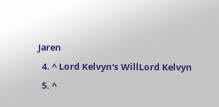Jaren
  4. ^ Lord Kelvyn's WillLord Kelvyn
  5. ^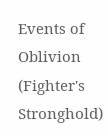Events of Oblivion (Fighter's Stronghold)